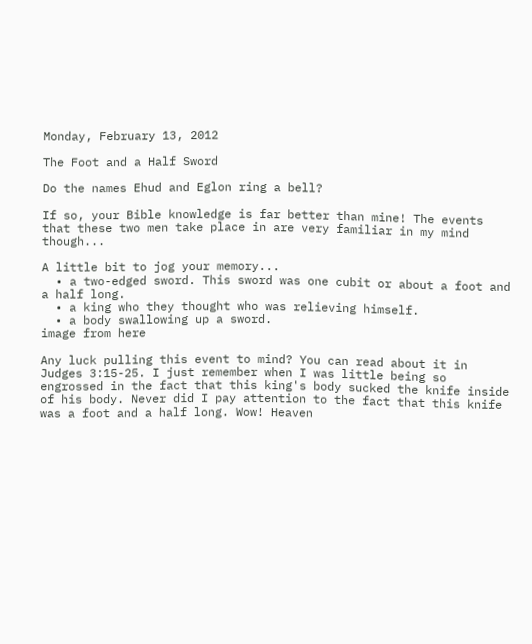Monday, February 13, 2012

The Foot and a Half Sword

Do the names Ehud and Eglon ring a bell?

If so, your Bible knowledge is far better than mine! The events that these two men take place in are very familiar in my mind though...

A little bit to jog your memory...
  • a two-edged sword. This sword was one cubit or about a foot and a half long.
  • a king who they thought who was relieving himself.
  • a body swallowing up a sword.
image from here

Any luck pulling this event to mind? You can read about it in Judges 3:15-25. I just remember when I was little being so engrossed in the fact that this king's body sucked the knife inside of his body. Never did I pay attention to the fact that this knife was a foot and a half long. Wow! Heaven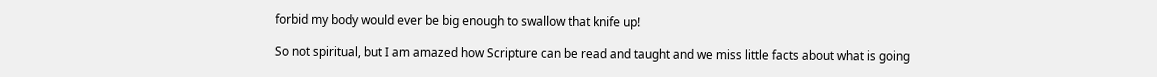forbid my body would ever be big enough to swallow that knife up!

So not spiritual, but I am amazed how Scripture can be read and taught and we miss little facts about what is going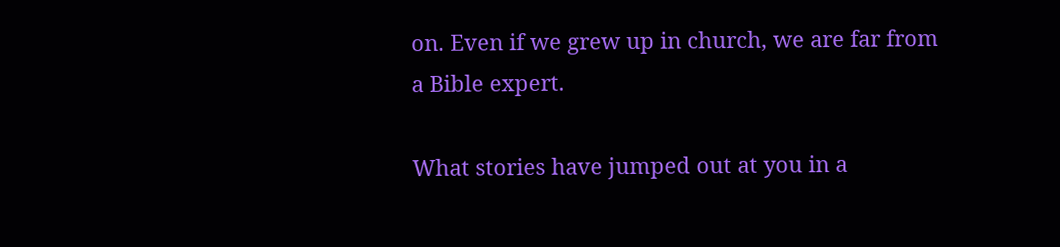on. Even if we grew up in church, we are far from a Bible expert.

What stories have jumped out at you in a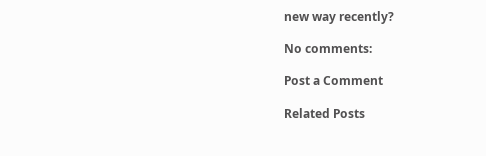new way recently?

No comments:

Post a Comment

Related Posts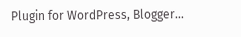Plugin for WordPress, Blogger...